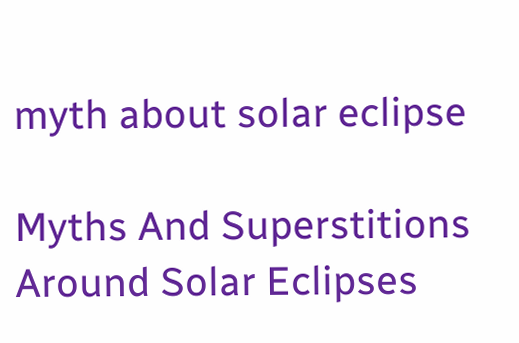myth about solar eclipse

Myths And Superstitions Around Solar Eclipses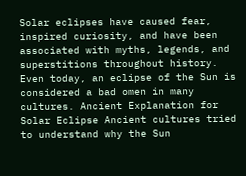Solar eclipses have caused fear, inspired curiosity, and have been associated with myths, legends, and superstitions throughout history. Even today, an eclipse of the Sun is considered a bad omen in many cultures. Ancient Explanation for Solar Eclipse Ancient cultures tried to understand why the Sun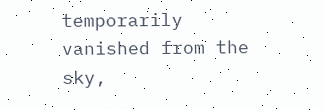temporarily vanished from the sky,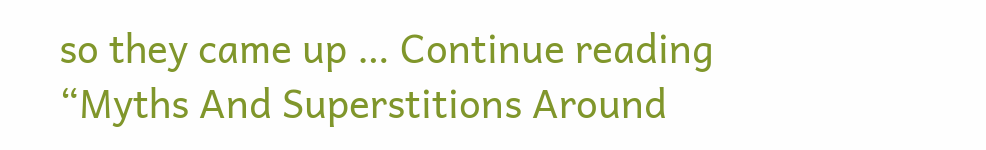so they came up … Continue reading “Myths And Superstitions Around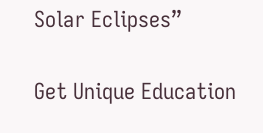Solar Eclipses”

Get Unique Education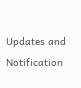Updates and Notification